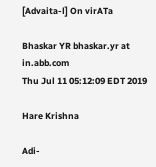[Advaita-l] On virATa

Bhaskar YR bhaskar.yr at in.abb.com
Thu Jul 11 05:12:09 EDT 2019

Hare Krishna

Adi-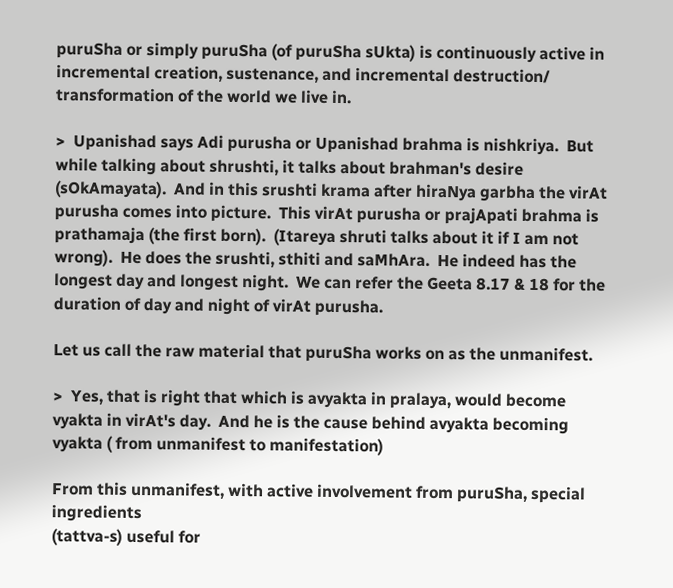puruSha or simply puruSha (of puruSha sUkta) is continuously active in incremental creation, sustenance, and incremental destruction/ transformation of the world we live in.

>  Upanishad says Adi purusha or Upanishad brahma is nishkriya.  But while talking about shrushti, it talks about brahman's desire (sOkAmayata).  And in this srushti krama after hiraNya garbha the virAt purusha comes into picture.  This virAt purusha or prajApati brahma is prathamaja (the first born).  (Itareya shruti talks about it if I am not wrong).  He does the srushti, sthiti and saMhAra.  He indeed has the longest day and longest night.  We can refer the Geeta 8.17 & 18 for the duration of day and night of virAt purusha.

Let us call the raw material that puruSha works on as the unmanifest.

>  Yes, that is right that which is avyakta in pralaya, would become vyakta in virAt's day.  And he is the cause behind avyakta becoming vyakta ( from unmanifest to manifestation)

From this unmanifest, with active involvement from puruSha, special ingredients
(tattva-s) useful for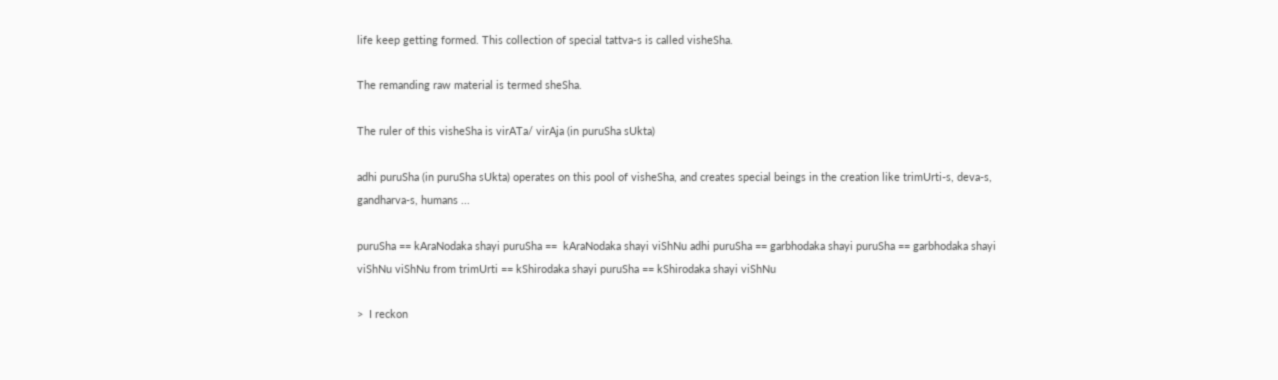life keep getting formed. This collection of special tattva-s is called visheSha.

The remanding raw material is termed sheSha.

The ruler of this visheSha is virATa/ virAja (in puruSha sUkta)

adhi puruSha (in puruSha sUkta) operates on this pool of visheSha, and creates special beings in the creation like trimUrti-s, deva-s, gandharva-s, humans ...

puruSha == kAraNodaka shayi puruSha ==  kAraNodaka shayi viShNu adhi puruSha == garbhodaka shayi puruSha == garbhodaka shayi viShNu viShNu from trimUrti == kShirodaka shayi puruSha == kShirodaka shayi viShNu

>  I reckon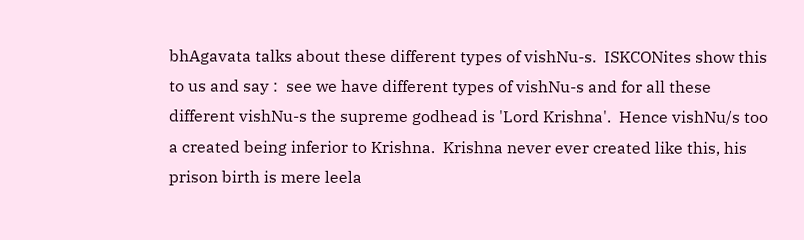bhAgavata talks about these different types of vishNu-s.  ISKCONites show this to us and say :  see we have different types of vishNu-s and for all these different vishNu-s the supreme godhead is 'Lord Krishna'.  Hence vishNu/s too a created being inferior to Krishna.  Krishna never ever created like this, his prison birth is mere leela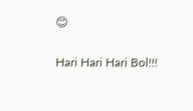😊

Hari Hari Hari Bol!!!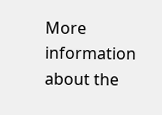More information about the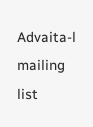Advaita-l mailing list